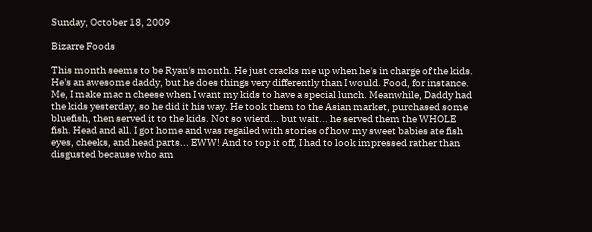Sunday, October 18, 2009

Bizarre Foods

This month seems to be Ryan's month. He just cracks me up when he's in charge of the kids. He's an awesome daddy, but he does things very differently than I would. Food, for instance. Me, I make mac n cheese when I want my kids to have a special lunch. Meanwhile, Daddy had the kids yesterday, so he did it his way. He took them to the Asian market, purchased some bluefish, then served it to the kids. Not so wierd... but wait... he served them the WHOLE fish. Head and all. I got home and was regailed with stories of how my sweet babies ate fish eyes, cheeks, and head parts... EWW! And to top it off, I had to look impressed rather than disgusted because who am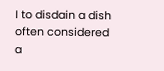I to disdain a dish often considered a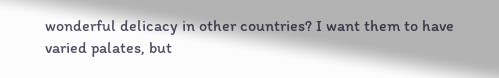wonderful delicacy in other countries? I want them to have varied palates, but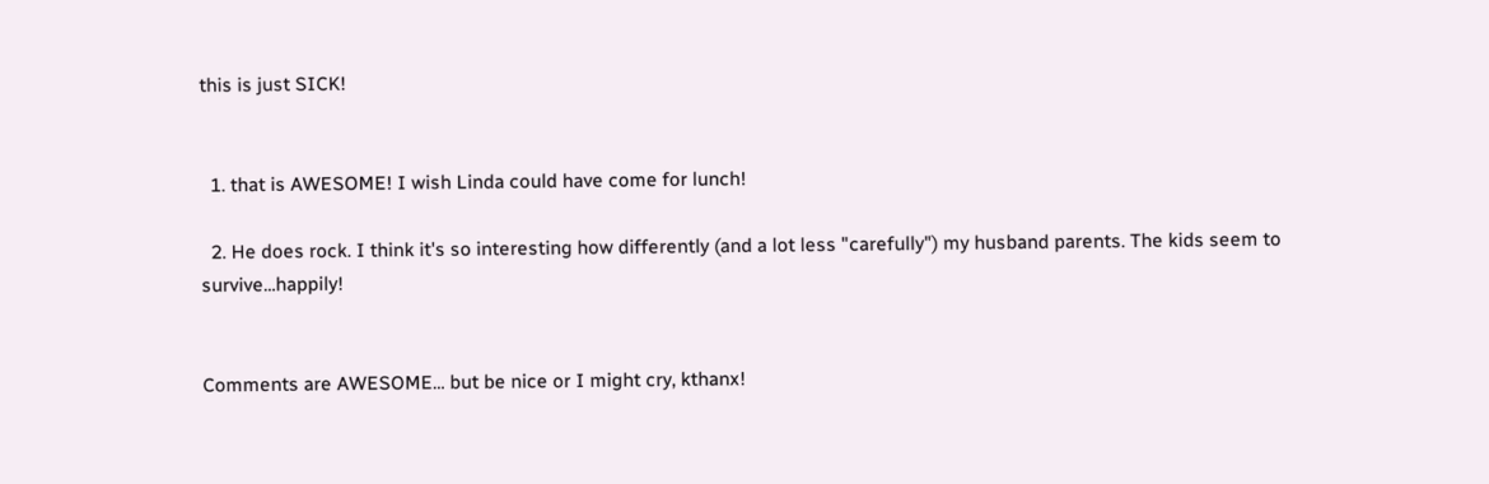this is just SICK!


  1. that is AWESOME! I wish Linda could have come for lunch!

  2. He does rock. I think it's so interesting how differently (and a lot less "carefully") my husband parents. The kids seem to survive...happily!


Comments are AWESOME... but be nice or I might cry, kthanx!